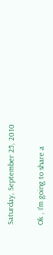Saturday, September 25, 2010


Ok , I'm going to share a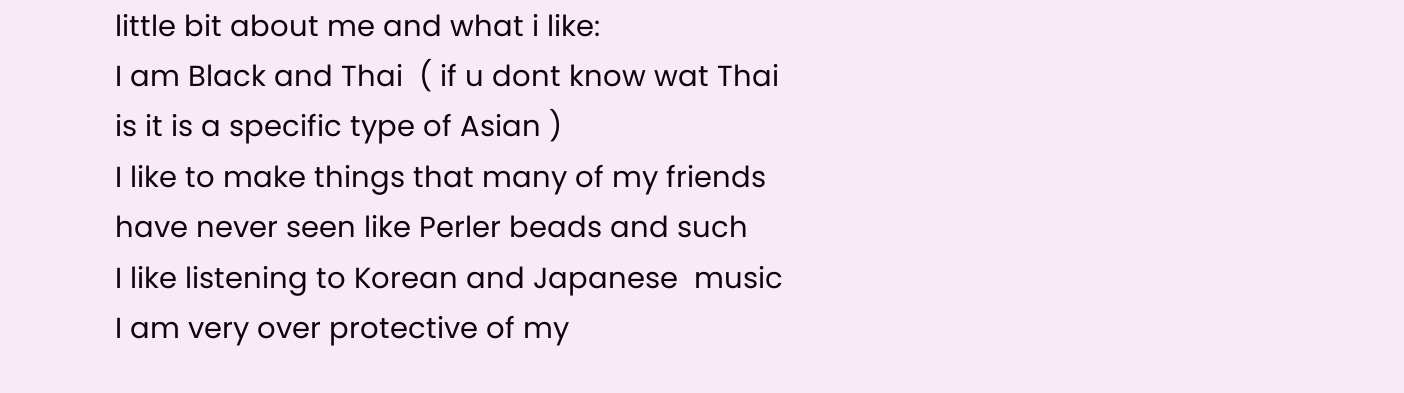little bit about me and what i like:
I am Black and Thai  ( if u dont know wat Thai is it is a specific type of Asian )
I like to make things that many of my friends have never seen like Perler beads and such
I like listening to Korean and Japanese  music
I am very over protective of my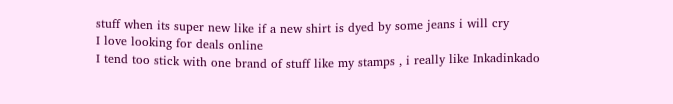stuff when its super new like if a new shirt is dyed by some jeans i will cry
I love looking for deals online
I tend too stick with one brand of stuff like my stamps , i really like Inkadinkado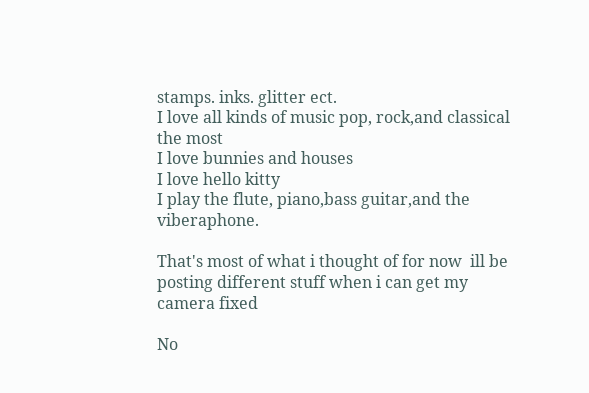stamps. inks. glitter ect.
I love all kinds of music pop, rock,and classical the most
I love bunnies and houses
I love hello kitty
I play the flute, piano,bass guitar,and the viberaphone.

That's most of what i thought of for now  ill be posting different stuff when i can get my camera fixed

No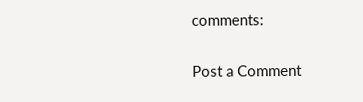comments:

Post a Comment